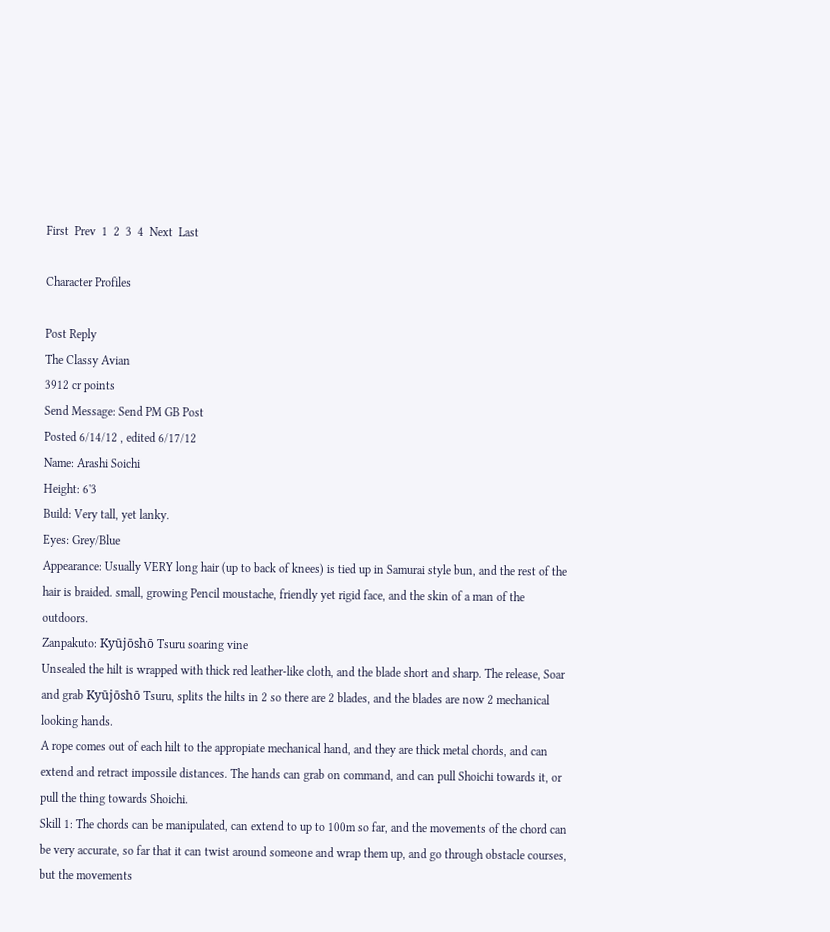First  Prev  1  2  3  4  Next  Last

Character Profiles

Post Reply
The Classy Avian
3912 cr points
Send Message: Send PM GB Post
Posted 6/14/12 , edited 6/17/12
Name: Arashi Soichi
Height: 6'3
Build: Very tall, yet lanky.
Eyes: Grey/Blue
Appearance: Usually VERY long hair (up to back of knees) is tied up in Samurai style bun, and the rest of the hair is braided. small, growing Pencil moustache, friendly yet rigid face, and the skin of a man of the outdoors.
Zanpakuto: Kyūjōshō Tsuru soaring vine
Unsealed the hilt is wrapped with thick red leather-like cloth, and the blade short and sharp. The release, Soar and grab Kyūjōshō Tsuru, splits the hilts in 2 so there are 2 blades, and the blades are now 2 mechanical looking hands.
A rope comes out of each hilt to the appropiate mechanical hand, and they are thick metal chords, and can extend and retract impossile distances. The hands can grab on command, and can pull Shoichi towards it, or pull the thing towards Shoichi.
Skill 1: The chords can be manipulated, can extend to up to 100m so far, and the movements of the chord can be very accurate, so far that it can twist around someone and wrap them up, and go through obstacle courses, but the movements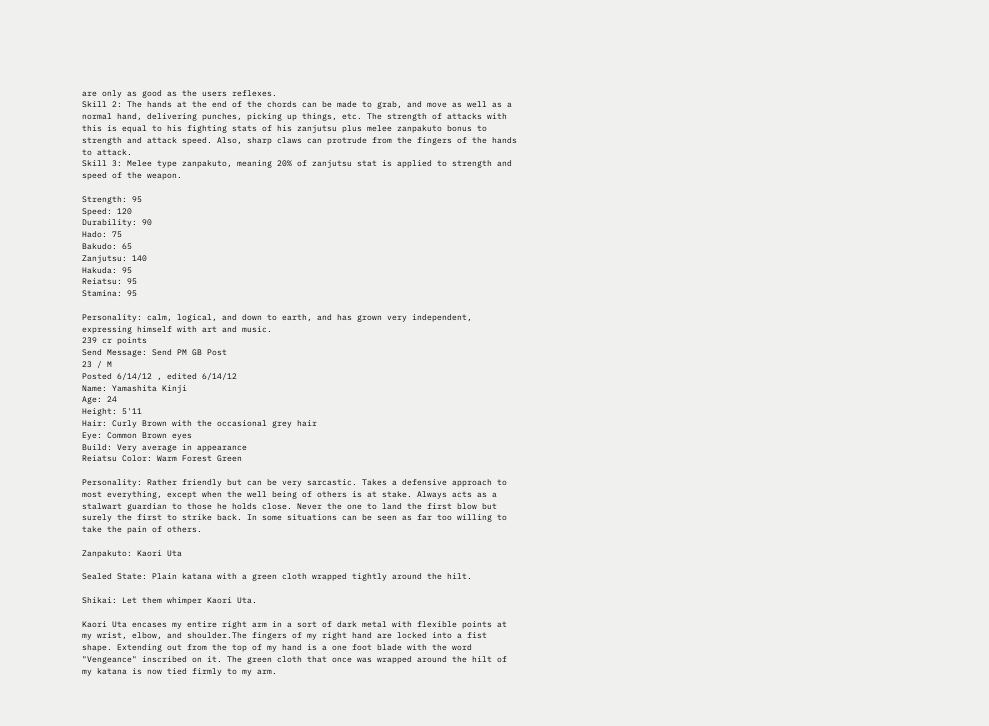are only as good as the users reflexes.
Skill 2: The hands at the end of the chords can be made to grab, and move as well as a normal hand, delivering punches, picking up things, etc. The strength of attacks with this is equal to his fighting stats of his zanjutsu plus melee zanpakuto bonus to strength and attack speed. Also, sharp claws can protrude from the fingers of the hands to attack.
Skill 3: Melee type zanpakuto, meaning 20% of zanjutsu stat is applied to strength and speed of the weapon.

Strength: 95
Speed: 120
Durability: 90
Hado: 75
Bakudo: 65
Zanjutsu: 140
Hakuda: 95
Reiatsu: 95
Stamina: 95

Personality: calm, logical, and down to earth, and has grown very independent, expressing himself with art and music.
239 cr points
Send Message: Send PM GB Post
23 / M
Posted 6/14/12 , edited 6/14/12
Name: Yamashita Kinji
Age: 24
Height: 5'11
Hair: Curly Brown with the occasional grey hair
Eye: Common Brown eyes
Build: Very average in appearance
Reiatsu Color: Warm Forest Green

Personality: Rather friendly but can be very sarcastic. Takes a defensive approach to most everything, except when the well being of others is at stake. Always acts as a stalwart guardian to those he holds close. Never the one to land the first blow but surely the first to strike back. In some situations can be seen as far too willing to take the pain of others.

Zanpakuto: Kaori Uta

Sealed State: Plain katana with a green cloth wrapped tightly around the hilt.

Shikai: Let them whimper Kaori Uta.

Kaori Uta encases my entire right arm in a sort of dark metal with flexible points at my wrist, elbow, and shoulder.The fingers of my right hand are locked into a fist shape. Extending out from the top of my hand is a one foot blade with the word "Vengeance" inscribed on it. The green cloth that once was wrapped around the hilt of my katana is now tied firmly to my arm.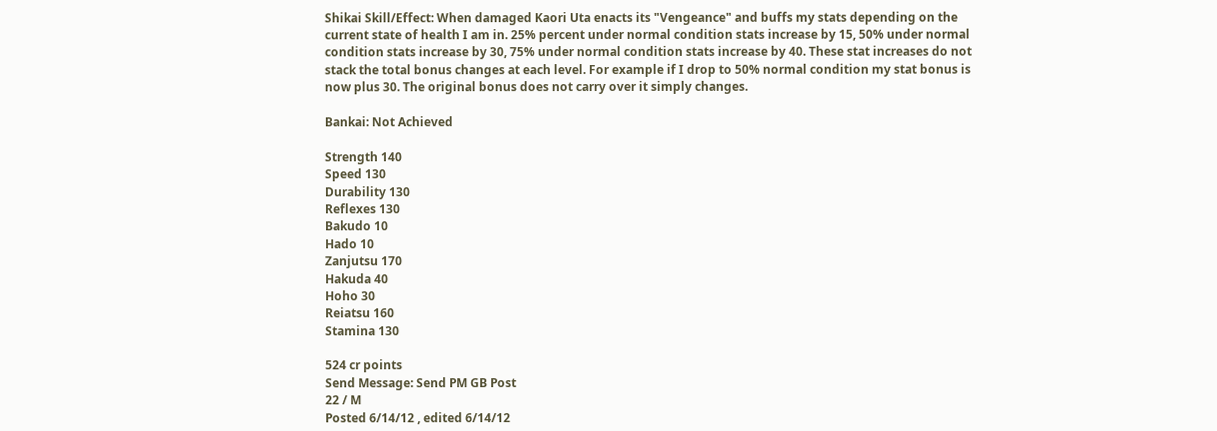Shikai Skill/Effect: When damaged Kaori Uta enacts its "Vengeance" and buffs my stats depending on the current state of health I am in. 25% percent under normal condition stats increase by 15, 50% under normal condition stats increase by 30, 75% under normal condition stats increase by 40. These stat increases do not stack the total bonus changes at each level. For example if I drop to 50% normal condition my stat bonus is now plus 30. The original bonus does not carry over it simply changes.

Bankai: Not Achieved

Strength 140
Speed 130
Durability 130
Reflexes 130
Bakudo 10
Hado 10
Zanjutsu 170
Hakuda 40
Hoho 30
Reiatsu 160
Stamina 130

524 cr points
Send Message: Send PM GB Post
22 / M
Posted 6/14/12 , edited 6/14/12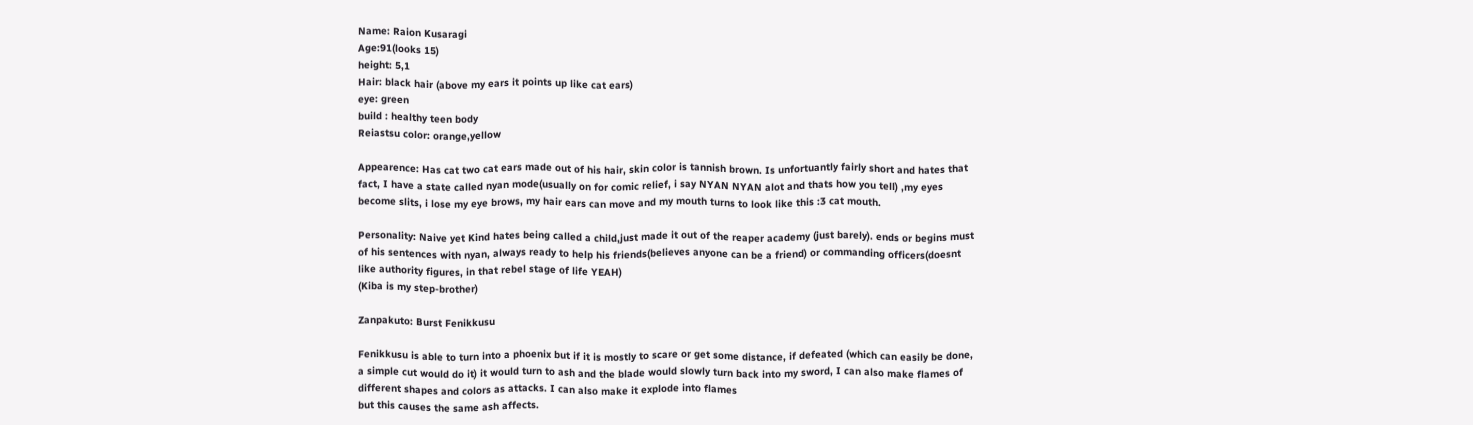Name: Raion Kusaragi
Age:91(looks 15)
height: 5,1
Hair: black hair (above my ears it points up like cat ears)
eye: green
build : healthy teen body
Reiastsu color: orange,yellow

Appearence: Has cat two cat ears made out of his hair, skin color is tannish brown. Is unfortuantly fairly short and hates that fact, I have a state called nyan mode(usually on for comic relief, i say NYAN NYAN alot and thats how you tell) ,my eyes become slits, i lose my eye brows, my hair ears can move and my mouth turns to look like this :3 cat mouth.

Personality: Naive yet Kind hates being called a child,just made it out of the reaper academy (just barely). ends or begins must of his sentences with nyan, always ready to help his friends(believes anyone can be a friend) or commanding officers(doesnt like authority figures, in that rebel stage of life YEAH)
(Kiba is my step-brother)

Zanpakuto: Burst Fenikkusu

Fenikkusu is able to turn into a phoenix but if it is mostly to scare or get some distance, if defeated (which can easily be done, a simple cut would do it) it would turn to ash and the blade would slowly turn back into my sword, I can also make flames of different shapes and colors as attacks. I can also make it explode into flames
but this causes the same ash affects.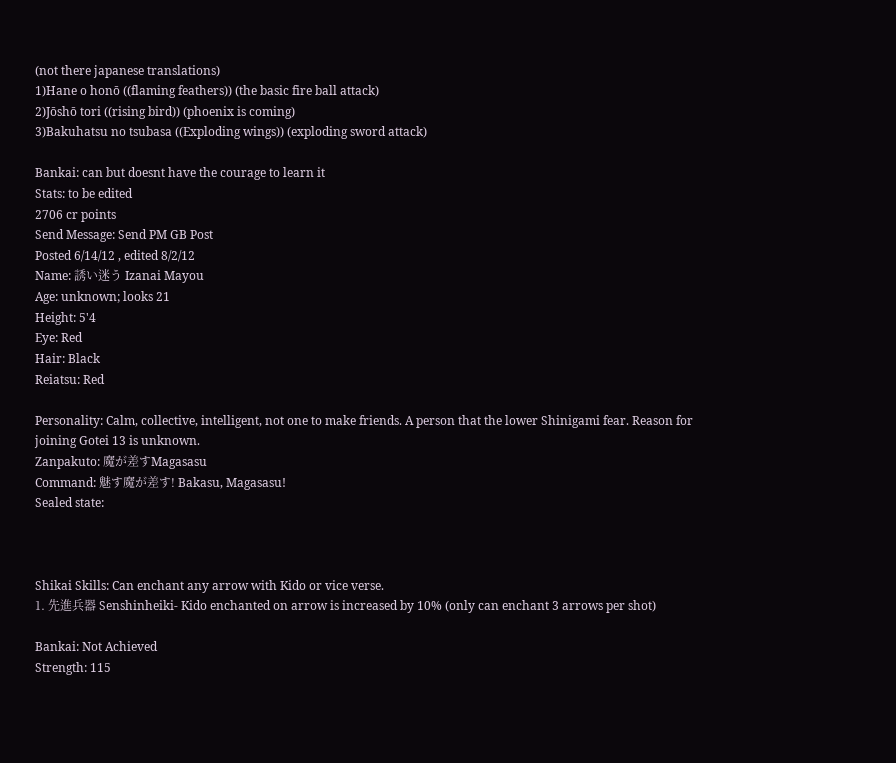(not there japanese translations)
1)Hane o honō ((flaming feathers)) (the basic fire ball attack)
2)Jōshō tori ((rising bird)) (phoenix is coming)
3)Bakuhatsu no tsubasa ((Exploding wings)) (exploding sword attack)

Bankai: can but doesnt have the courage to learn it
Stats: to be edited
2706 cr points
Send Message: Send PM GB Post
Posted 6/14/12 , edited 8/2/12
Name: 誘い迷う Izanai Mayou
Age: unknown; looks 21
Height: 5'4
Eye: Red
Hair: Black
Reiatsu: Red

Personality: Calm, collective, intelligent, not one to make friends. A person that the lower Shinigami fear. Reason for joining Gotei 13 is unknown.
Zanpakuto: 魔が差すMagasasu
Command: 魅す魔が差す! Bakasu, Magasasu!
Sealed state:



Shikai Skills: Can enchant any arrow with Kido or vice verse.
1. 先進兵器 Senshinheiki- Kido enchanted on arrow is increased by 10% (only can enchant 3 arrows per shot)

Bankai: Not Achieved
Strength: 115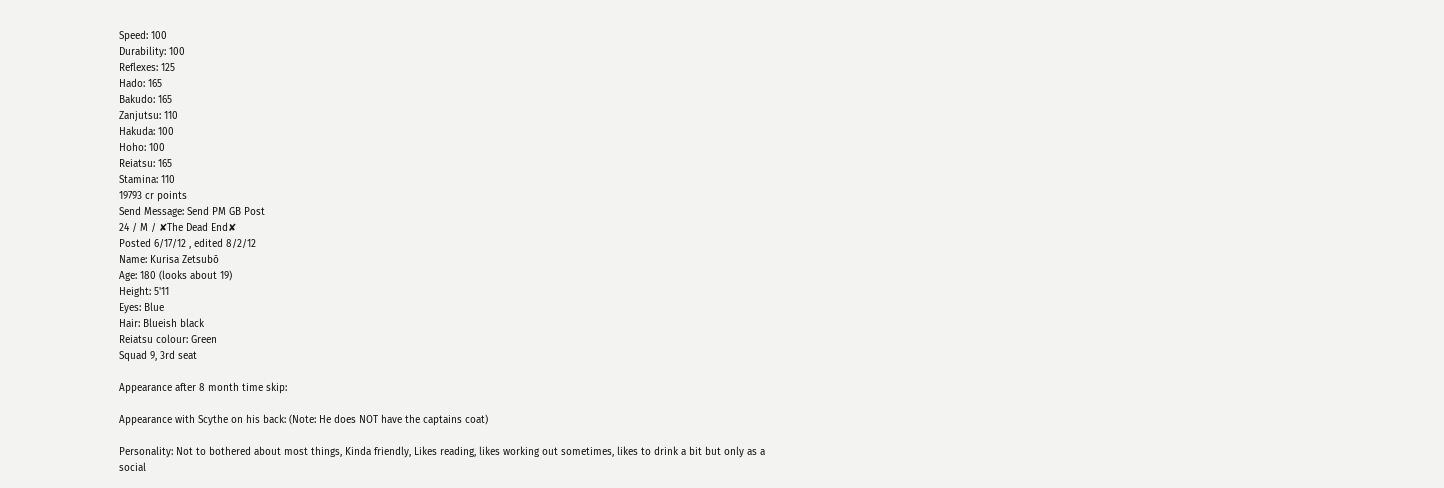Speed: 100
Durability: 100
Reflexes: 125
Hado: 165
Bakudo: 165
Zanjutsu: 110
Hakuda: 100
Hoho: 100
Reiatsu: 165
Stamina: 110
19793 cr points
Send Message: Send PM GB Post
24 / M / ✘The Dead End✘
Posted 6/17/12 , edited 8/2/12
Name: Kurisa Zetsubō
Age: 180 (looks about 19)
Height: 5'11
Eyes: Blue
Hair: Blueish black
Reiatsu colour: Green
Squad 9, 3rd seat

Appearance after 8 month time skip:

Appearance with Scythe on his back: (Note: He does NOT have the captains coat)

Personality: Not to bothered about most things, Kinda friendly, Likes reading, likes working out sometimes, likes to drink a bit but only as a social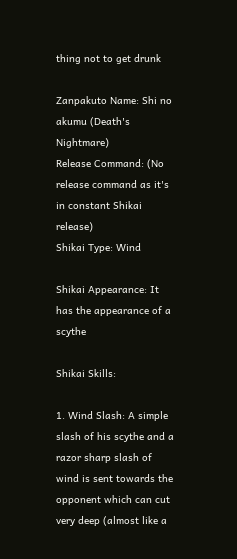thing not to get drunk

Zanpakuto Name: Shi no akumu (Death's Nightmare)
Release Command: (No release command as it's in constant Shikai release)
Shikai Type: Wind

Shikai Appearance: It has the appearance of a scythe

Shikai Skills:

1. Wind Slash: A simple slash of his scythe and a razor sharp slash of wind is sent towards the opponent which can cut very deep (almost like a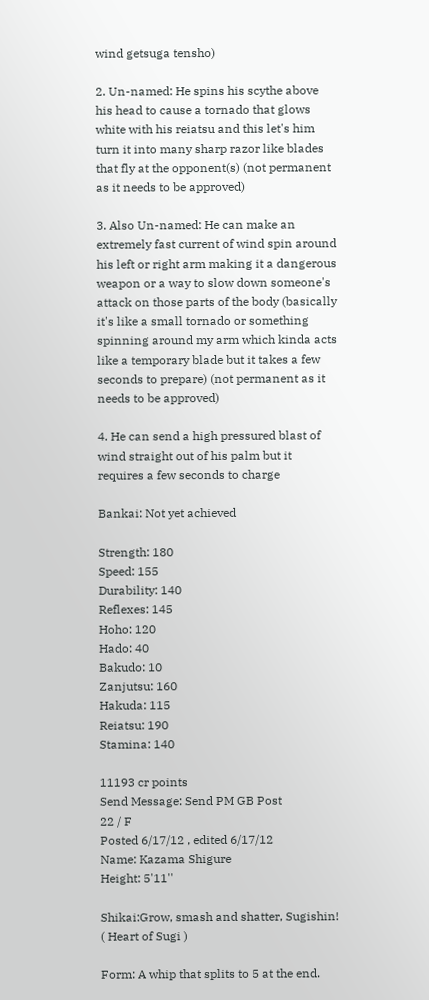wind getsuga tensho)

2. Un-named: He spins his scythe above his head to cause a tornado that glows white with his reiatsu and this let's him turn it into many sharp razor like blades that fly at the opponent(s) (not permanent as it needs to be approved)

3. Also Un-named: He can make an extremely fast current of wind spin around his left or right arm making it a dangerous weapon or a way to slow down someone's attack on those parts of the body (basically it's like a small tornado or something spinning around my arm which kinda acts like a temporary blade but it takes a few seconds to prepare) (not permanent as it needs to be approved)

4. He can send a high pressured blast of wind straight out of his palm but it requires a few seconds to charge

Bankai: Not yet achieved

Strength: 180
Speed: 155
Durability: 140
Reflexes: 145
Hoho: 120
Hado: 40
Bakudo: 10
Zanjutsu: 160
Hakuda: 115
Reiatsu: 190
Stamina: 140

11193 cr points
Send Message: Send PM GB Post
22 / F
Posted 6/17/12 , edited 6/17/12
Name: Kazama Shigure
Height: 5'11''

Shikai:Grow, smash and shatter, Sugishin! ( Heart of Sugi )

Form: A whip that splits to 5 at the end.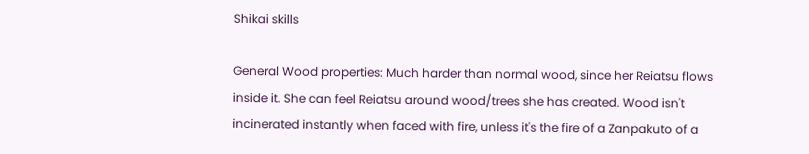Shikai skills

General Wood properties: Much harder than normal wood, since her Reiatsu flows inside it. She can feel Reiatsu around wood/trees she has created. Wood isn't incinerated instantly when faced with fire, unless it's the fire of a Zanpakuto of a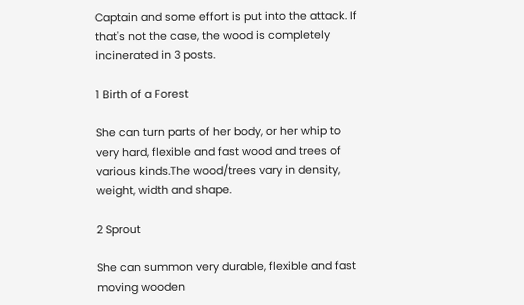Captain and some effort is put into the attack. If that's not the case, the wood is completely incinerated in 3 posts.

1 Birth of a Forest

She can turn parts of her body, or her whip to very hard, flexible and fast wood and trees of various kinds.The wood/trees vary in density, weight, width and shape.

2 Sprout

She can summon very durable, flexible and fast moving wooden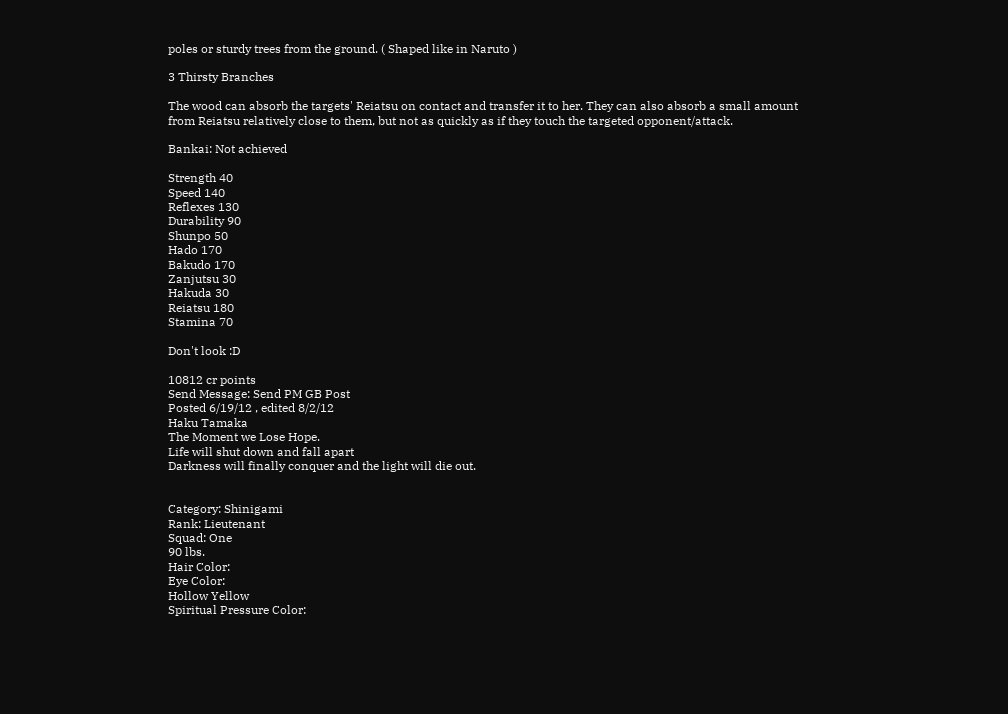poles or sturdy trees from the ground. ( Shaped like in Naruto )

3 Thirsty Branches

The wood can absorb the targets' Reiatsu on contact and transfer it to her. They can also absorb a small amount from Reiatsu relatively close to them, but not as quickly as if they touch the targeted opponent/attack.

Bankai: Not achieved

Strength 40
Speed 140
Reflexes 130
Durability 90
Shunpo 50
Hado 170
Bakudo 170
Zanjutsu 30
Hakuda 30
Reiatsu 180
Stamina 70

Don't look :D

10812 cr points
Send Message: Send PM GB Post
Posted 6/19/12 , edited 8/2/12
Haku Tamaka
The Moment we Lose Hope.
Life will shut down and fall apart
Darkness will finally conquer and the light will die out.


Category: Shinigami
Rank: Lieutenant
Squad: One
90 lbs.
Hair Color:
Eye Color:
Hollow Yellow
Spiritual Pressure Color: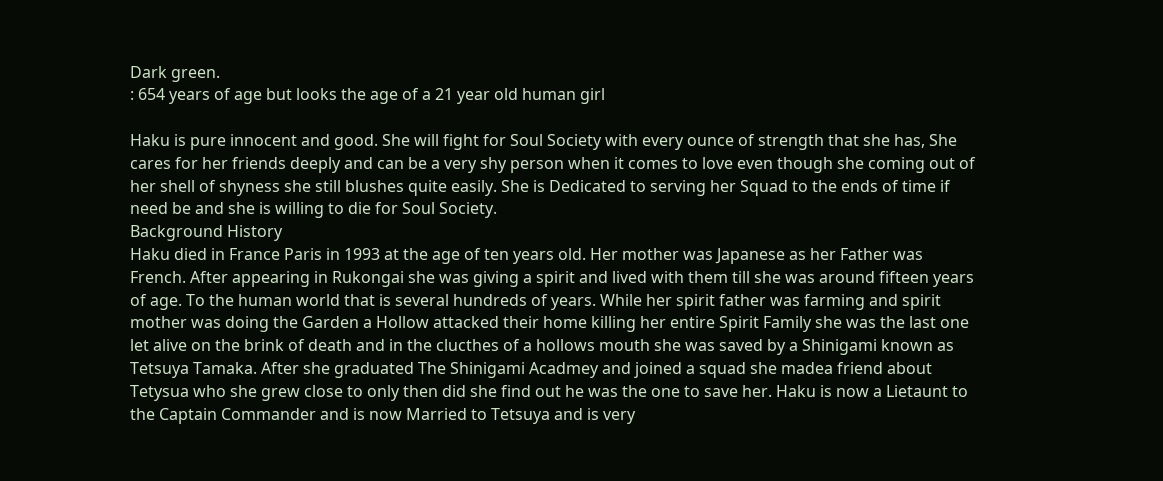Dark green.
: 654 years of age but looks the age of a 21 year old human girl

Haku is pure innocent and good. She will fight for Soul Society with every ounce of strength that she has, She cares for her friends deeply and can be a very shy person when it comes to love even though she coming out of her shell of shyness she still blushes quite easily. She is Dedicated to serving her Squad to the ends of time if need be and she is willing to die for Soul Society.
Background History
Haku died in France Paris in 1993 at the age of ten years old. Her mother was Japanese as her Father was French. After appearing in Rukongai she was giving a spirit and lived with them till she was around fifteen years of age. To the human world that is several hundreds of years. While her spirit father was farming and spirit mother was doing the Garden a Hollow attacked their home killing her entire Spirit Family she was the last one let alive on the brink of death and in the clucthes of a hollows mouth she was saved by a Shinigami known as Tetsuya Tamaka. After she graduated The Shinigami Acadmey and joined a squad she madea friend about Tetysua who she grew close to only then did she find out he was the one to save her. Haku is now a Lietaunt to the Captain Commander and is now Married to Tetsuya and is very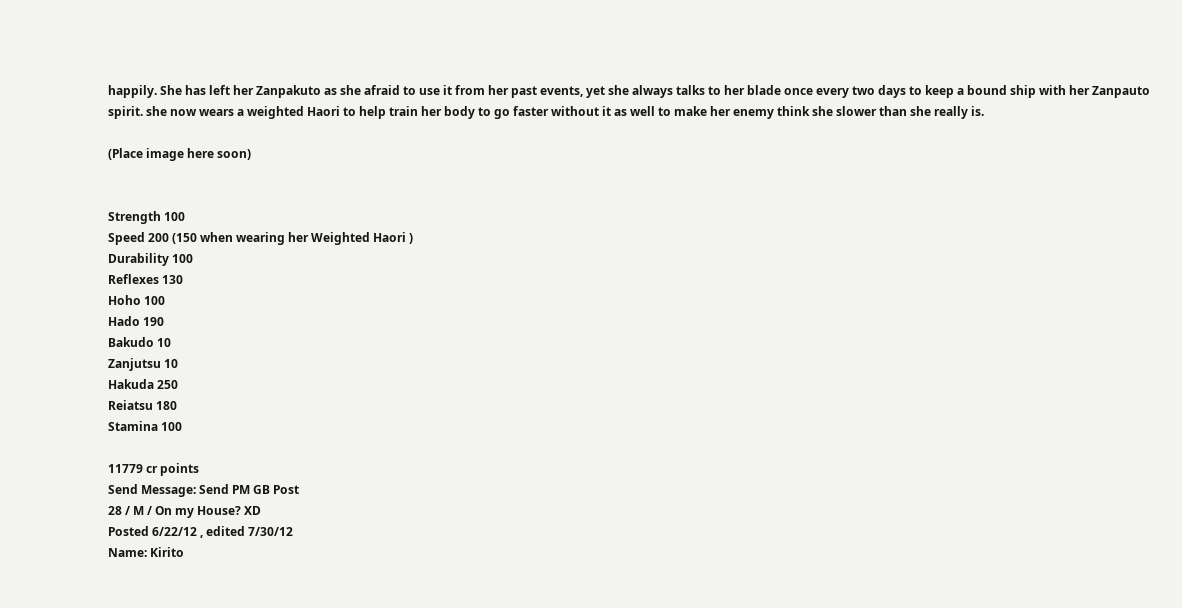happily. She has left her Zanpakuto as she afraid to use it from her past events, yet she always talks to her blade once every two days to keep a bound ship with her Zanpauto spirit. she now wears a weighted Haori to help train her body to go faster without it as well to make her enemy think she slower than she really is.

(Place image here soon)


Strength 100
Speed 200 (150 when wearing her Weighted Haori )
Durability 100
Reflexes 130
Hoho 100
Hado 190
Bakudo 10
Zanjutsu 10
Hakuda 250
Reiatsu 180
Stamina 100

11779 cr points
Send Message: Send PM GB Post
28 / M / On my House? XD
Posted 6/22/12 , edited 7/30/12
Name: Kirito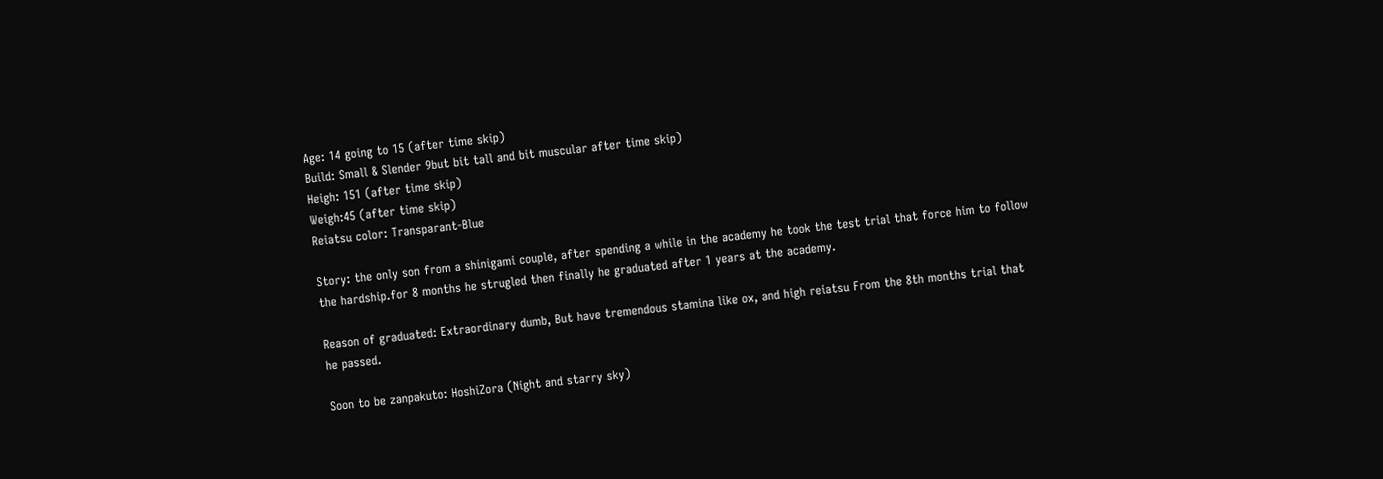Age: 14 going to 15 (after time skip)
Build: Small & Slender 9but bit tall and bit muscular after time skip)
Heigh: 151 (after time skip)
Weigh:45 (after time skip)
Reiatsu color: Transparant-Blue

Story: the only son from a shinigami couple, after spending a while in the academy he took the test trial that force him to follow the hardship.for 8 months he strugled then finally he graduated after 1 years at the academy.

Reason of graduated: Extraordinary dumb, But have tremendous stamina like ox, and high reiatsu From the 8th months trial that he passed.

Soon to be zanpakuto: HoshiZora (Night and starry sky)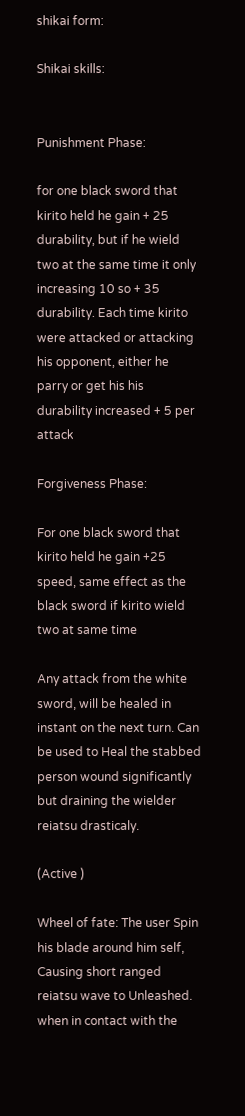shikai form:

Shikai skills:


Punishment Phase:

for one black sword that kirito held he gain + 25 durability, but if he wield two at the same time it only increasing 10 so + 35 durability. Each time kirito were attacked or attacking his opponent, either he parry or get his his durability increased + 5 per attack

Forgiveness Phase:

For one black sword that kirito held he gain +25 speed, same effect as the black sword if kirito wield two at same time

Any attack from the white sword, will be healed in instant on the next turn. Can be used to Heal the stabbed person wound significantly but draining the wielder reiatsu drasticaly.

(Active )

Wheel of fate: The user Spin his blade around him self, Causing short ranged reiatsu wave to Unleashed. when in contact with the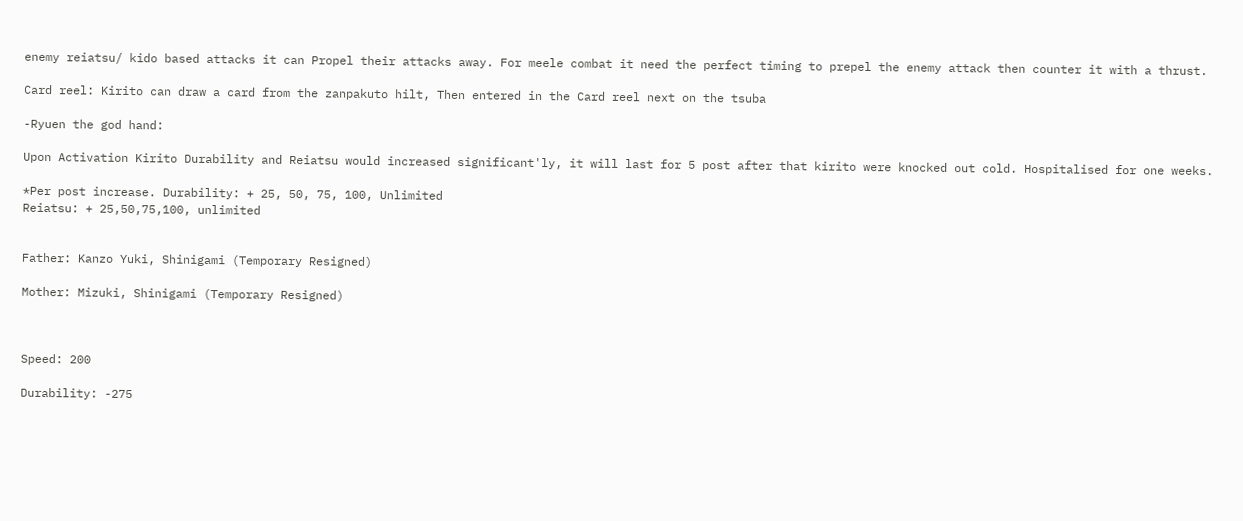enemy reiatsu/ kido based attacks it can Propel their attacks away. For meele combat it need the perfect timing to prepel the enemy attack then counter it with a thrust.

Card reel: Kirito can draw a card from the zanpakuto hilt, Then entered in the Card reel next on the tsuba

-Ryuen the god hand:

Upon Activation Kirito Durability and Reiatsu would increased significant'ly, it will last for 5 post after that kirito were knocked out cold. Hospitalised for one weeks.

*Per post increase. Durability: + 25, 50, 75, 100, Unlimited
Reiatsu: + 25,50,75,100, unlimited


Father: Kanzo Yuki, Shinigami (Temporary Resigned)

Mother: Mizuki, Shinigami (Temporary Resigned)



Speed: 200

Durability: -275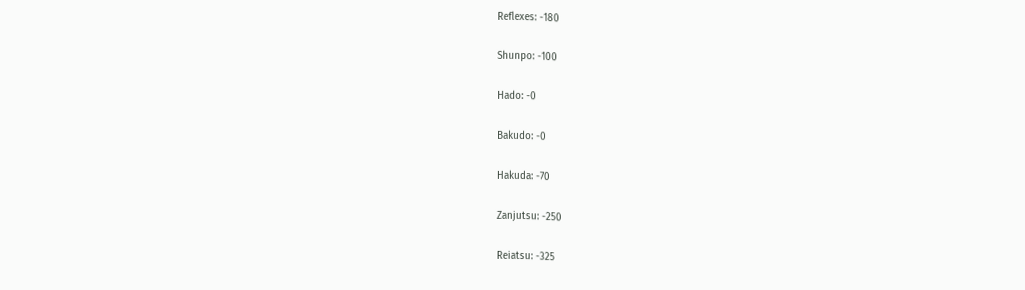Reflexes: -180

Shunpo: -100

Hado: -0

Bakudo: -0

Hakuda: -70

Zanjutsu: -250

Reiatsu: -325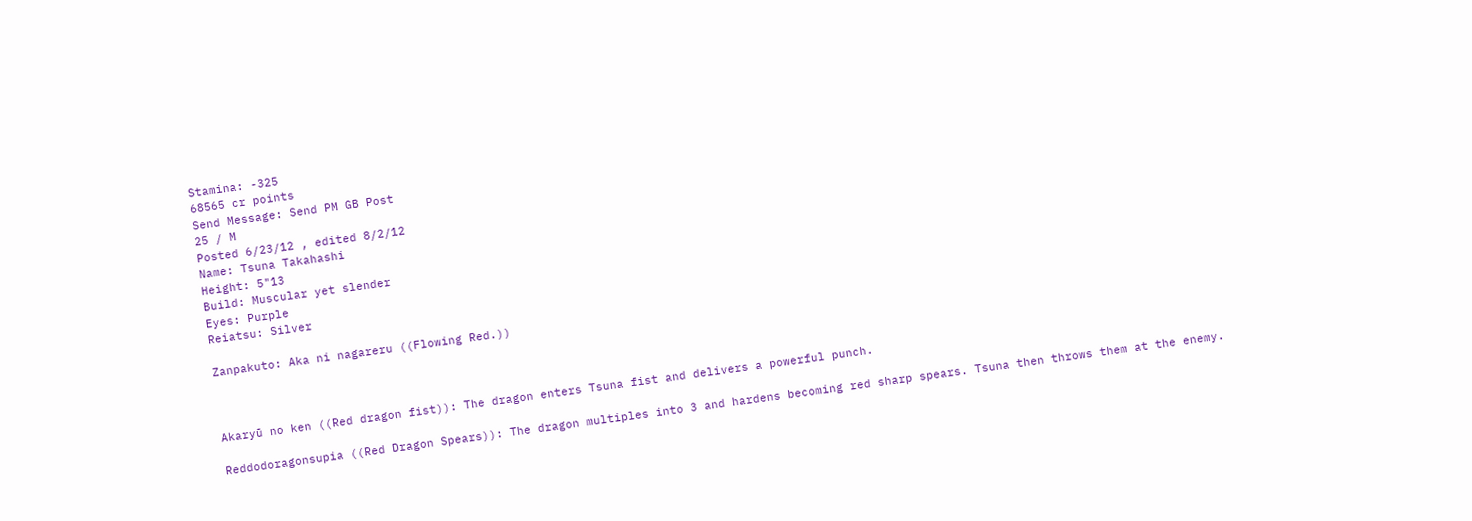Stamina: -325
68565 cr points
Send Message: Send PM GB Post
25 / M
Posted 6/23/12 , edited 8/2/12
Name: Tsuna Takahashi
Height: 5"13
Build: Muscular yet slender
Eyes: Purple
Reiatsu: Silver

Zanpakuto: Aka ni nagareru ((Flowing Red.))



Akaryū no ken ((Red dragon fist)): The dragon enters Tsuna fist and delivers a powerful punch.

Reddodoragonsupia ((Red Dragon Spears)): The dragon multiples into 3 and hardens becoming red sharp spears. Tsuna then throws them at the enemy.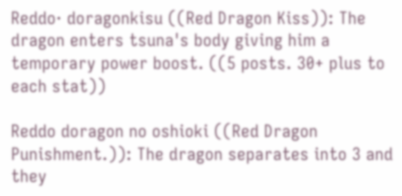Reddo· doragonkisu ((Red Dragon Kiss)): The dragon enters tsuna's body giving him a temporary power boost. ((5 posts. 30+ plus to each stat))

Reddo doragon no oshioki ((Red Dragon Punishment.)): The dragon separates into 3 and they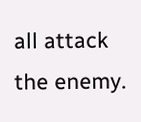all attack the enemy.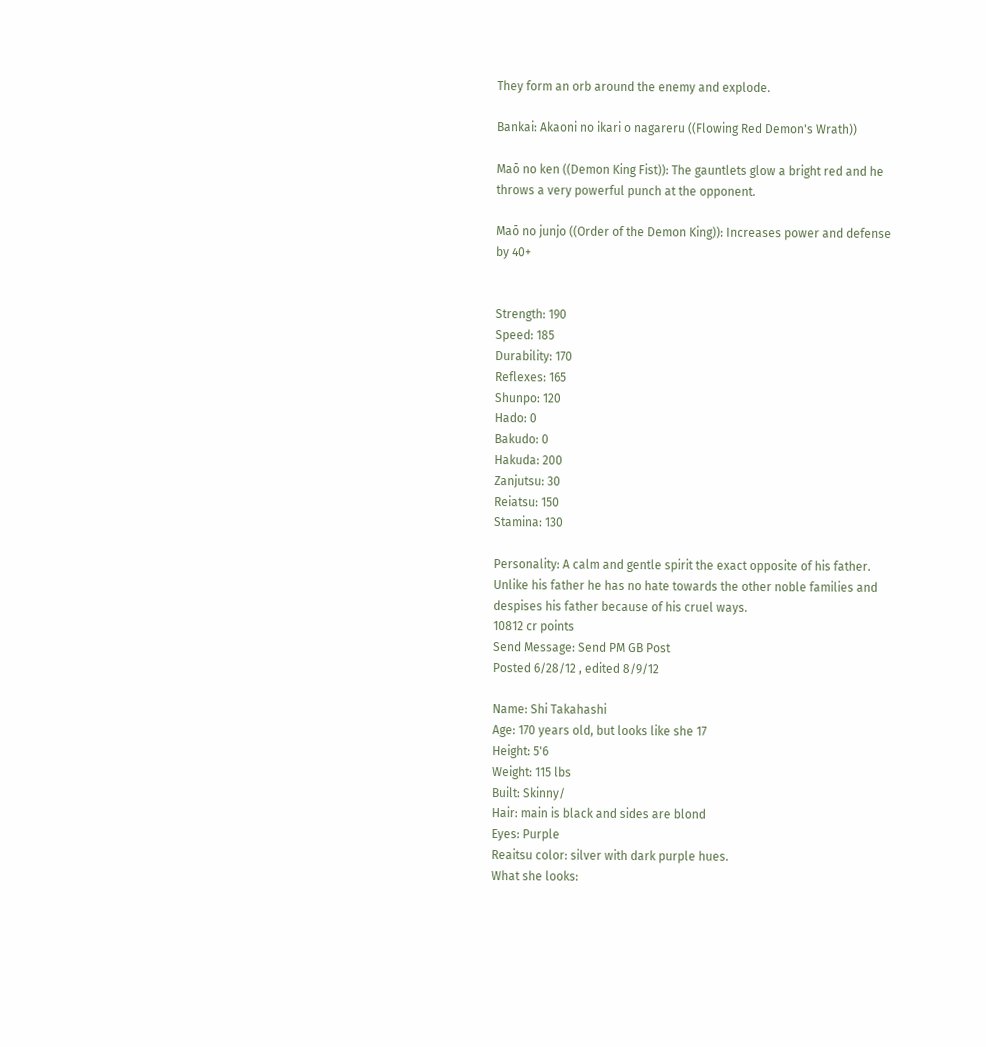They form an orb around the enemy and explode.

Bankai: Akaoni no ikari o nagareru ((Flowing Red Demon's Wrath))

Maō no ken ((Demon King Fist)): The gauntlets glow a bright red and he throws a very powerful punch at the opponent.

Maō no junjo ((Order of the Demon King)): Increases power and defense by 40+


Strength: 190
Speed: 185
Durability: 170
Reflexes: 165
Shunpo: 120
Hado: 0
Bakudo: 0
Hakuda: 200
Zanjutsu: 30
Reiatsu: 150
Stamina: 130

Personality: A calm and gentle spirit the exact opposite of his father. Unlike his father he has no hate towards the other noble families and despises his father because of his cruel ways.
10812 cr points
Send Message: Send PM GB Post
Posted 6/28/12 , edited 8/9/12

Name: Shi Takahashi
Age: 170 years old, but looks like she 17
Height: 5'6
Weight: 115 lbs
Built: Skinny/
Hair: main is black and sides are blond
Eyes: Purple
Reaitsu color: silver with dark purple hues.
What she looks: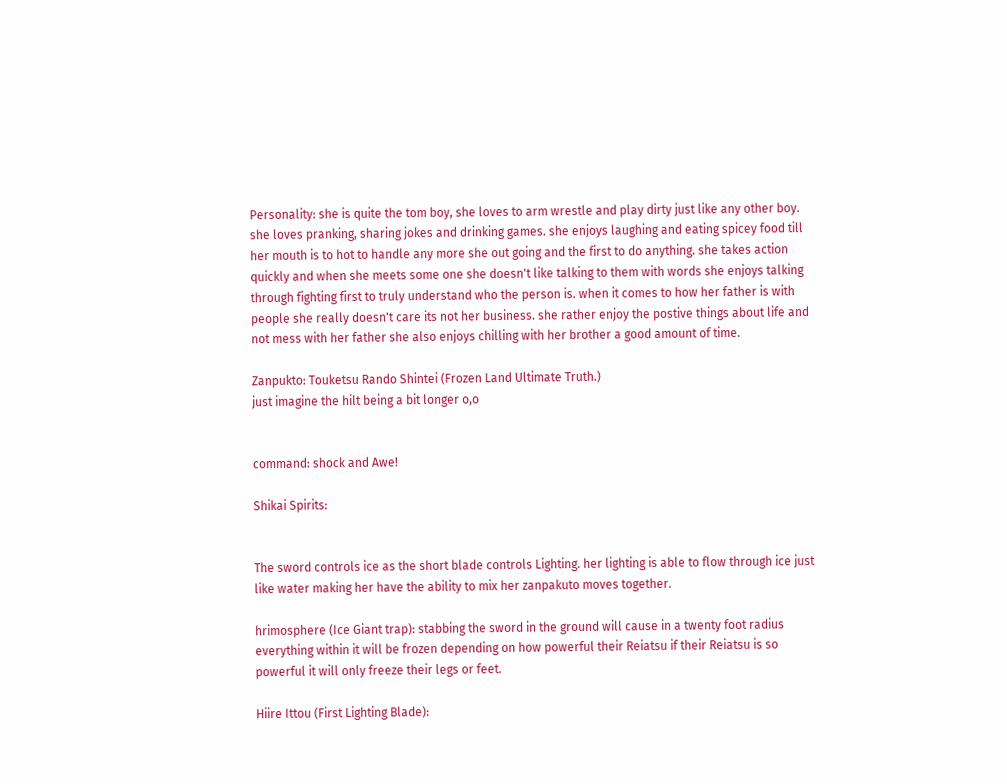Personality: she is quite the tom boy, she loves to arm wrestle and play dirty just like any other boy. she loves pranking, sharing jokes and drinking games. she enjoys laughing and eating spicey food till her mouth is to hot to handle any more she out going and the first to do anything. she takes action quickly and when she meets some one she doesn't like talking to them with words she enjoys talking through fighting first to truly understand who the person is. when it comes to how her father is with people she really doesn't care its not her business. she rather enjoy the postive things about life and not mess with her father she also enjoys chilling with her brother a good amount of time.

Zanpukto: Touketsu Rando Shintei (Frozen Land Ultimate Truth.)
just imagine the hilt being a bit longer o,o


command: shock and Awe!

Shikai Spirits:


The sword controls ice as the short blade controls Lighting. her lighting is able to flow through ice just like water making her have the ability to mix her zanpakuto moves together.

hrimosphere (Ice Giant trap): stabbing the sword in the ground will cause in a twenty foot radius everything within it will be frozen depending on how powerful their Reiatsu if their Reiatsu is so powerful it will only freeze their legs or feet.

Hiire Ittou (First Lighting Blade):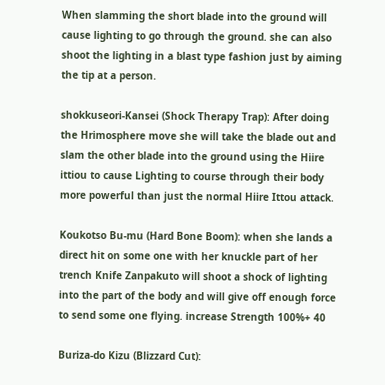When slamming the short blade into the ground will cause lighting to go through the ground. she can also shoot the lighting in a blast type fashion just by aiming the tip at a person.

shokkuseori-Kansei (Shock Therapy Trap): After doing the Hrimosphere move she will take the blade out and slam the other blade into the ground using the Hiire ittiou to cause Lighting to course through their body more powerful than just the normal Hiire Ittou attack.

Koukotso Bu-mu (Hard Bone Boom): when she lands a direct hit on some one with her knuckle part of her trench Knife Zanpakuto will shoot a shock of lighting into the part of the body and will give off enough force to send some one flying. increase Strength 100%+ 40

Buriza-do Kizu (Blizzard Cut):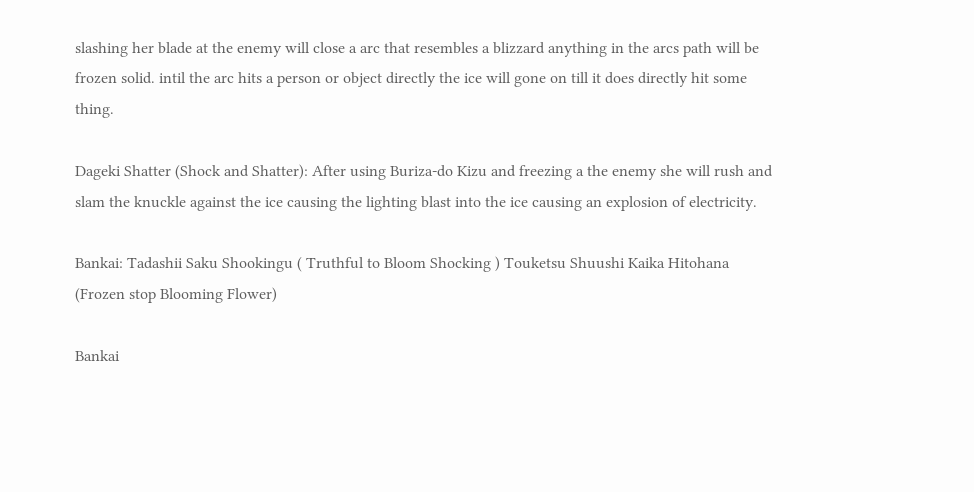slashing her blade at the enemy will close a arc that resembles a blizzard anything in the arcs path will be frozen solid. intil the arc hits a person or object directly the ice will gone on till it does directly hit some thing.

Dageki Shatter (Shock and Shatter): After using Buriza-do Kizu and freezing a the enemy she will rush and slam the knuckle against the ice causing the lighting blast into the ice causing an explosion of electricity.

Bankai: Tadashii Saku Shookingu ( Truthful to Bloom Shocking ) Touketsu Shuushi Kaika Hitohana (Frozen stop Blooming Flower)

Bankai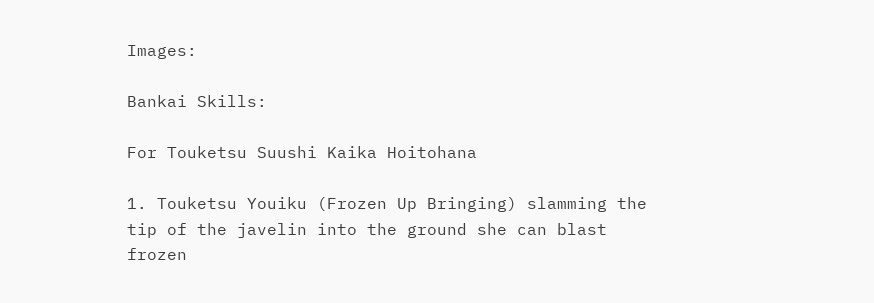Images:

Bankai Skills:

For Touketsu Suushi Kaika Hoitohana

1. Touketsu Youiku (Frozen Up Bringing) slamming the tip of the javelin into the ground she can blast frozen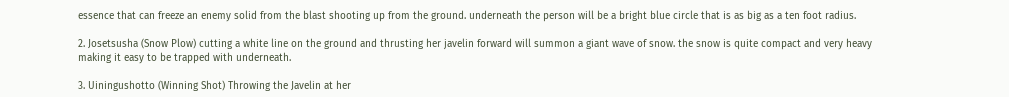essence that can freeze an enemy solid from the blast shooting up from the ground. underneath the person will be a bright blue circle that is as big as a ten foot radius.

2. Josetsusha (Snow Plow) cutting a white line on the ground and thrusting her javelin forward will summon a giant wave of snow. the snow is quite compact and very heavy making it easy to be trapped with underneath.

3. Uiningushotto (Winning Shot) Throwing the Javelin at her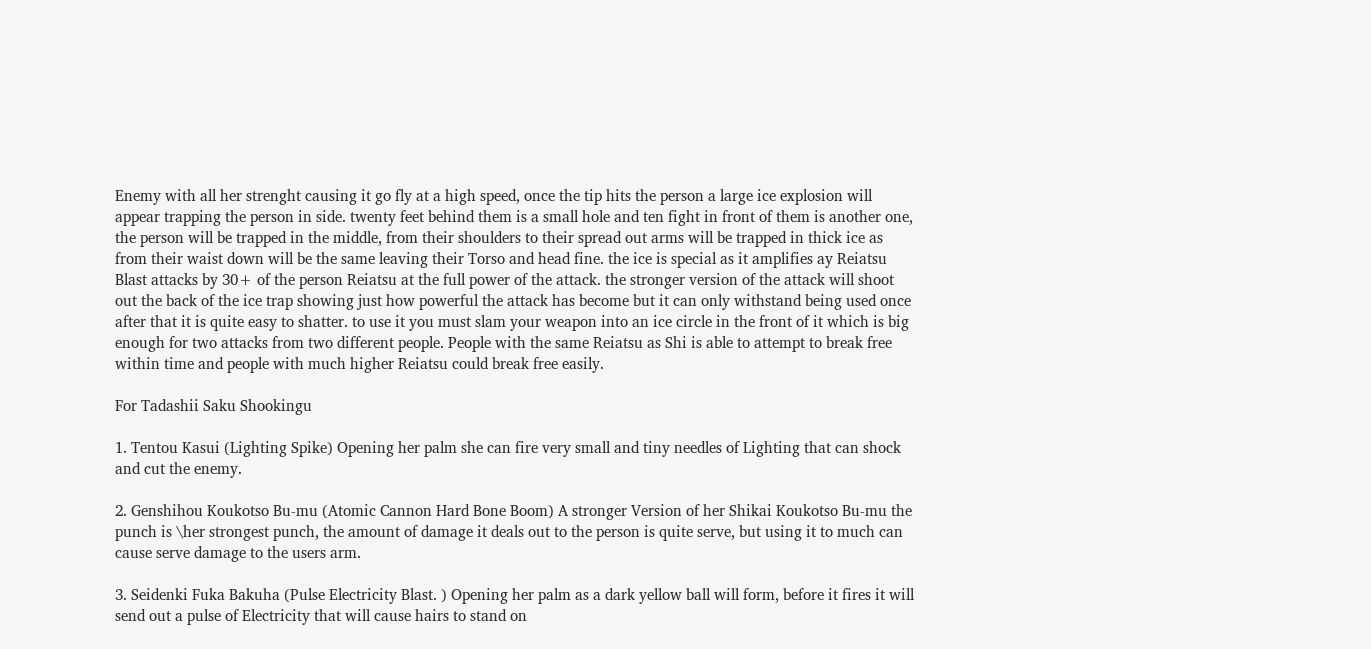Enemy with all her strenght causing it go fly at a high speed, once the tip hits the person a large ice explosion will appear trapping the person in side. twenty feet behind them is a small hole and ten fight in front of them is another one, the person will be trapped in the middle, from their shoulders to their spread out arms will be trapped in thick ice as from their waist down will be the same leaving their Torso and head fine. the ice is special as it amplifies ay Reiatsu Blast attacks by 30+ of the person Reiatsu at the full power of the attack. the stronger version of the attack will shoot out the back of the ice trap showing just how powerful the attack has become but it can only withstand being used once after that it is quite easy to shatter. to use it you must slam your weapon into an ice circle in the front of it which is big enough for two attacks from two different people. People with the same Reiatsu as Shi is able to attempt to break free within time and people with much higher Reiatsu could break free easily.

For Tadashii Saku Shookingu

1. Tentou Kasui (Lighting Spike) Opening her palm she can fire very small and tiny needles of Lighting that can shock and cut the enemy.

2. Genshihou Koukotso Bu-mu (Atomic Cannon Hard Bone Boom) A stronger Version of her Shikai Koukotso Bu-mu the punch is \her strongest punch, the amount of damage it deals out to the person is quite serve, but using it to much can cause serve damage to the users arm.

3. Seidenki Fuka Bakuha (Pulse Electricity Blast. ) Opening her palm as a dark yellow ball will form, before it fires it will send out a pulse of Electricity that will cause hairs to stand on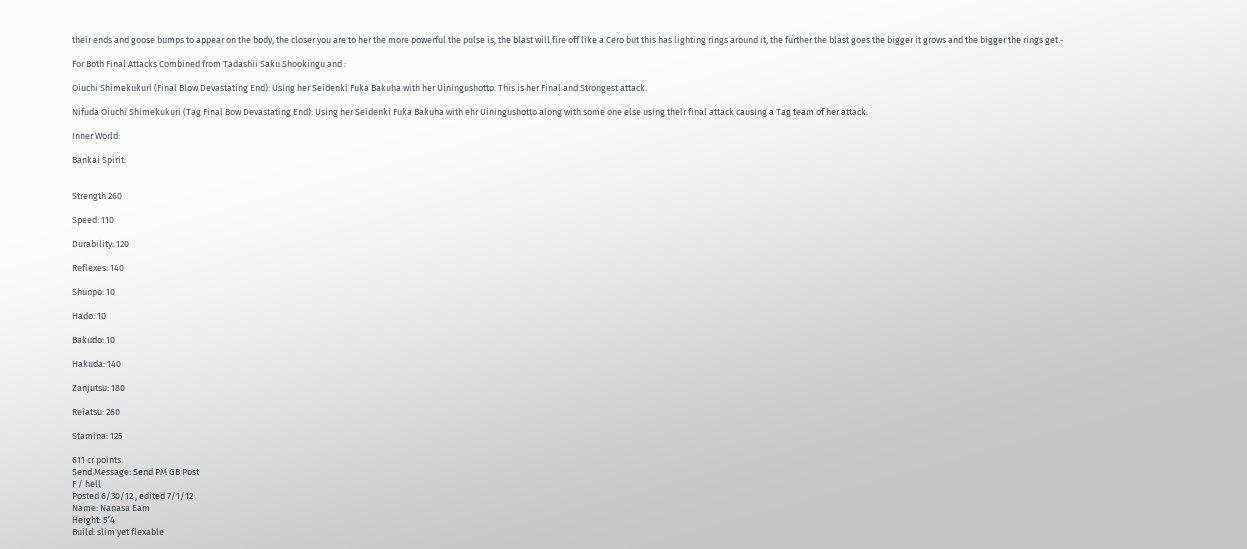their ends and goose bumps to appear on the body, the closer you are to her the more powerful the pulse is, the blast will fire off like a Cero but this has lighting rings around it, the further the blast goes the bigger it grows and the bigger the rings get.-

For Both Final Attacks Combined from Tadashii Saku Shookingu and :

Oiuchi Shimekukuri (Final Blow Devastating End): Using her Seidenki Fuka Bakuha with her Uiningushotto. This is her Final and Strongest attack.

Nifuda Oiuchi Shimekukuri (Tag Final Bow Devastating End): Using her Seidenki Fuka Bakuha with ehr Uiningushotto along with some one else using their final attack causing a Tag team of her attack.

Inner World:

Bankai Spirit:


Strength 260

Speed: 110

Durability: 120

Reflexes: 140

Shunpo: 10

Hado: 10

Bakudo: 10

Hakuda: 140

Zanjutsu: 180

Reiatsu: 260

Stamina: 125

611 cr points
Send Message: Send PM GB Post
F / hell
Posted 6/30/12 , edited 7/1/12
Name: Nanasa Eam
Height: 5’4
Build: slim yet flexable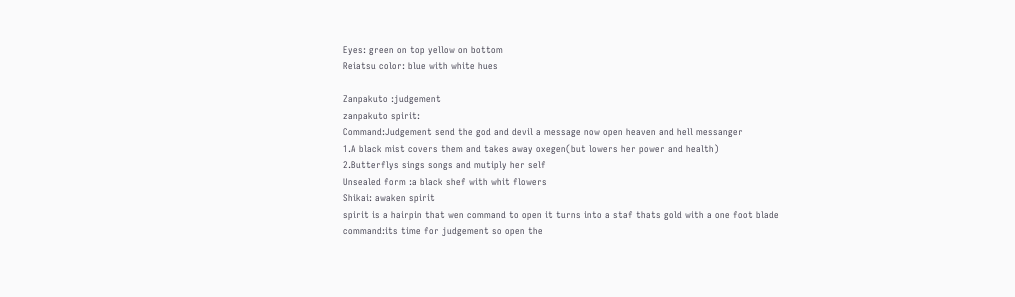Eyes: green on top yellow on bottom
Reiatsu color: blue with white hues

Zanpakuto :judgement
zanpakuto spirit:
Command:Judgement send the god and devil a message now open heaven and hell messanger
1.A black mist covers them and takes away oxegen(but lowers her power and health)
2.Butterflys sings songs and mutiply her self
Unsealed form :a black shef with whit flowers
Shikai: awaken spirit
spirit is a hairpin that wen command to open it turns into a staf thats gold with a one foot blade
command:its time for judgement so open the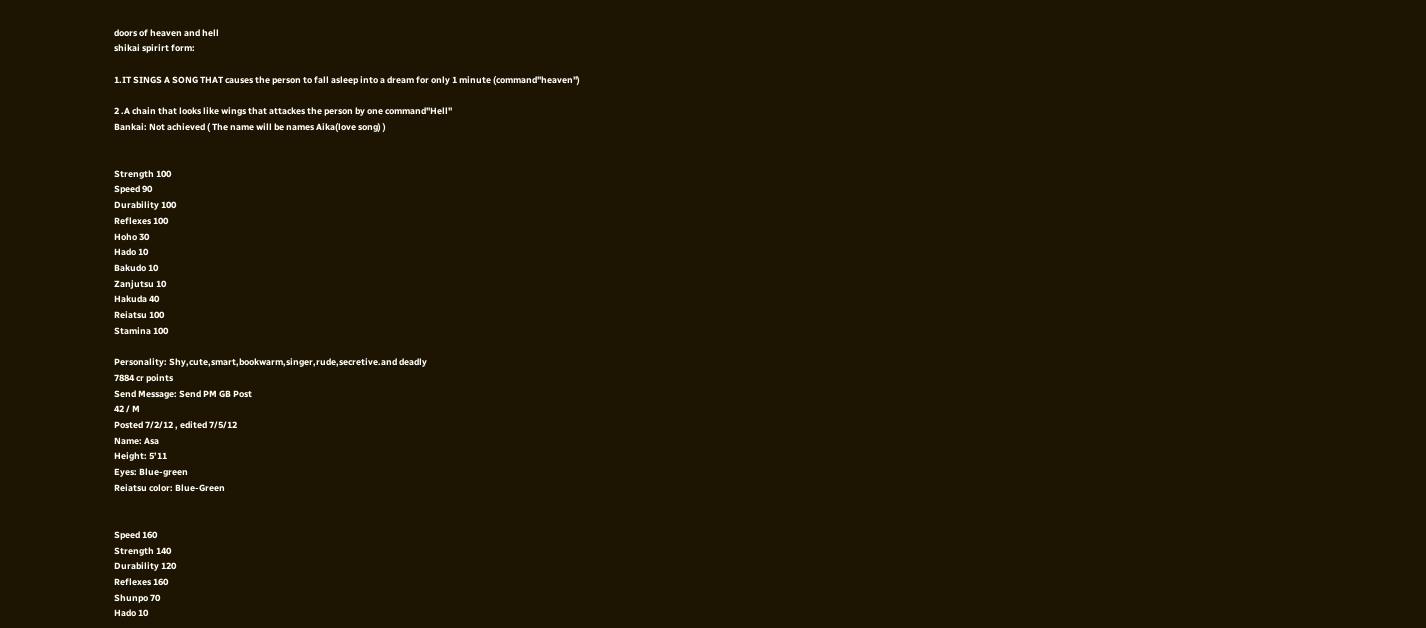doors of heaven and hell
shikai spirirt form:

1.IT SINGS A SONG THAT causes the person to fall asleep into a dream for only 1 minute (command"heaven")

2 .A chain that looks like wings that attackes the person by one command"Hell"
Bankai: Not achieved ( The name will be names Aika(love song) )


Strength 100
Speed 90
Durability 100
Reflexes 100
Hoho 30
Hado 10
Bakudo 10
Zanjutsu 10
Hakuda 40
Reiatsu 100
Stamina 100

Personality: Shy,cute,smart,bookwarm,singer,rude,secretive.and deadly
7884 cr points
Send Message: Send PM GB Post
42 / M
Posted 7/2/12 , edited 7/5/12
Name: Asa
Height: 5’11
Eyes: Blue-green
Reiatsu color: Blue-Green


Speed 160
Strength 140
Durability 120
Reflexes 160
Shunpo 70
Hado 10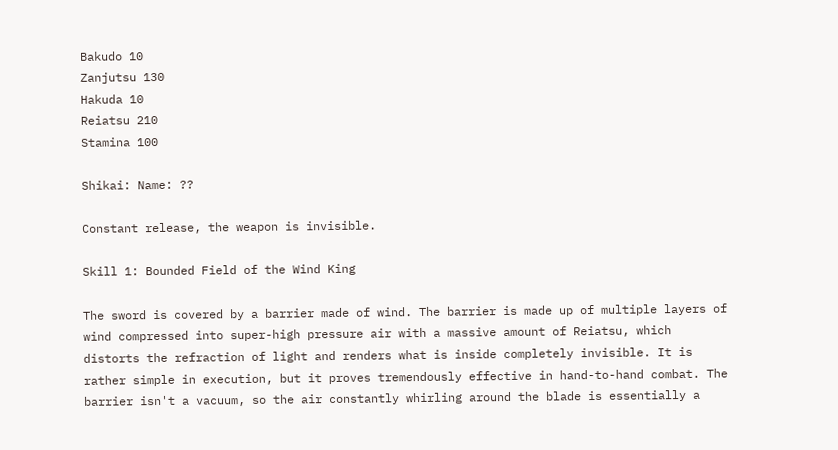Bakudo 10
Zanjutsu 130
Hakuda 10
Reiatsu 210
Stamina 100

Shikai: Name: ??

Constant release, the weapon is invisible.

Skill 1: Bounded Field of the Wind King

The sword is covered by a barrier made of wind. The barrier is made up of multiple layers of wind compressed into super-high pressure air with a massive amount of Reiatsu, which distorts the refraction of light and renders what is inside completely invisible. It is rather simple in execution, but it proves tremendously effective in hand-to-hand combat. The barrier isn't a vacuum, so the air constantly whirling around the blade is essentially a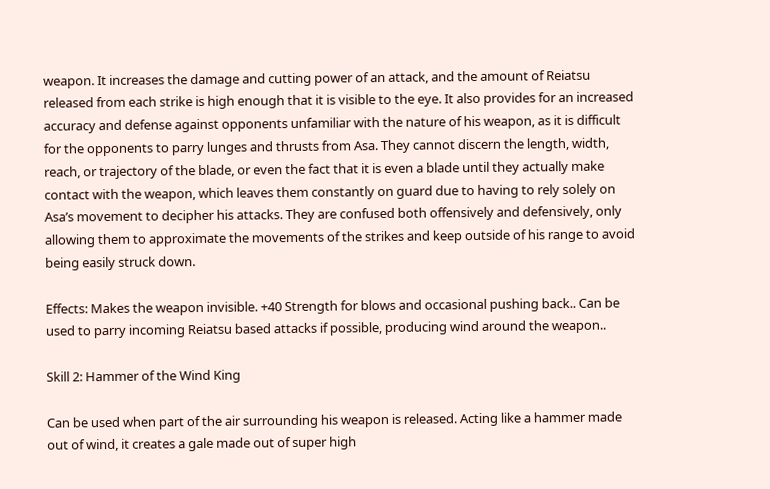weapon. It increases the damage and cutting power of an attack, and the amount of Reiatsu released from each strike is high enough that it is visible to the eye. It also provides for an increased accuracy and defense against opponents unfamiliar with the nature of his weapon, as it is difficult for the opponents to parry lunges and thrusts from Asa. They cannot discern the length, width, reach, or trajectory of the blade, or even the fact that it is even a blade until they actually make contact with the weapon, which leaves them constantly on guard due to having to rely solely on Asa’s movement to decipher his attacks. They are confused both offensively and defensively, only allowing them to approximate the movements of the strikes and keep outside of his range to avoid being easily struck down.

Effects: Makes the weapon invisible. +40 Strength for blows and occasional pushing back.. Can be used to parry incoming Reiatsu based attacks if possible, producing wind around the weapon..

Skill 2: Hammer of the Wind King

Can be used when part of the air surrounding his weapon is released. Acting like a hammer made out of wind, it creates a gale made out of super high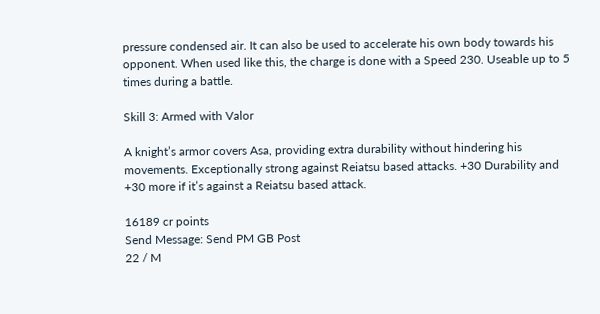pressure condensed air. It can also be used to accelerate his own body towards his opponent. When used like this, the charge is done with a Speed 230. Useable up to 5 times during a battle.

Skill 3: Armed with Valor

A knight’s armor covers Asa, providing extra durability without hindering his movements. Exceptionally strong against Reiatsu based attacks. +30 Durability and +30 more if it’s against a Reiatsu based attack.

16189 cr points
Send Message: Send PM GB Post
22 / M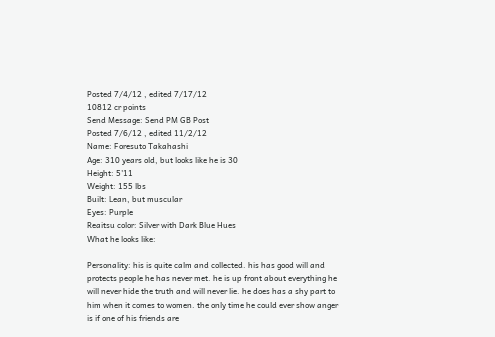Posted 7/4/12 , edited 7/17/12
10812 cr points
Send Message: Send PM GB Post
Posted 7/6/12 , edited 11/2/12
Name: Foresuto Takahashi
Age: 310 years old, but looks like he is 30
Height: 5'11
Weight: 155 lbs
Built: Lean, but muscular
Eyes: Purple
Reaitsu color: Silver with Dark Blue Hues
What he looks like:

Personality: his is quite calm and collected. his has good will and protects people he has never met. he is up front about everything he will never hide the truth and will never lie. he does has a shy part to him when it comes to women. the only time he could ever show anger is if one of his friends are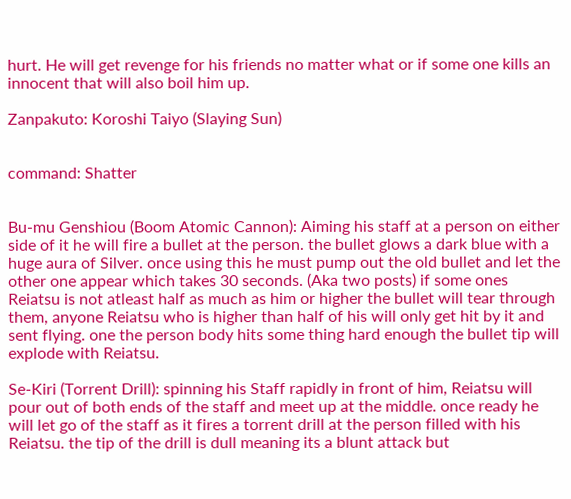hurt. He will get revenge for his friends no matter what or if some one kills an innocent that will also boil him up.

Zanpakuto: Koroshi Taiyo (Slaying Sun)


command: Shatter


Bu-mu Genshiou (Boom Atomic Cannon): Aiming his staff at a person on either side of it he will fire a bullet at the person. the bullet glows a dark blue with a huge aura of Silver. once using this he must pump out the old bullet and let the other one appear which takes 30 seconds. (Aka two posts) if some ones Reiatsu is not atleast half as much as him or higher the bullet will tear through them, anyone Reiatsu who is higher than half of his will only get hit by it and sent flying. one the person body hits some thing hard enough the bullet tip will explode with Reiatsu.

Se-Kiri (Torrent Drill): spinning his Staff rapidly in front of him, Reiatsu will pour out of both ends of the staff and meet up at the middle. once ready he will let go of the staff as it fires a torrent drill at the person filled with his Reiatsu. the tip of the drill is dull meaning its a blunt attack but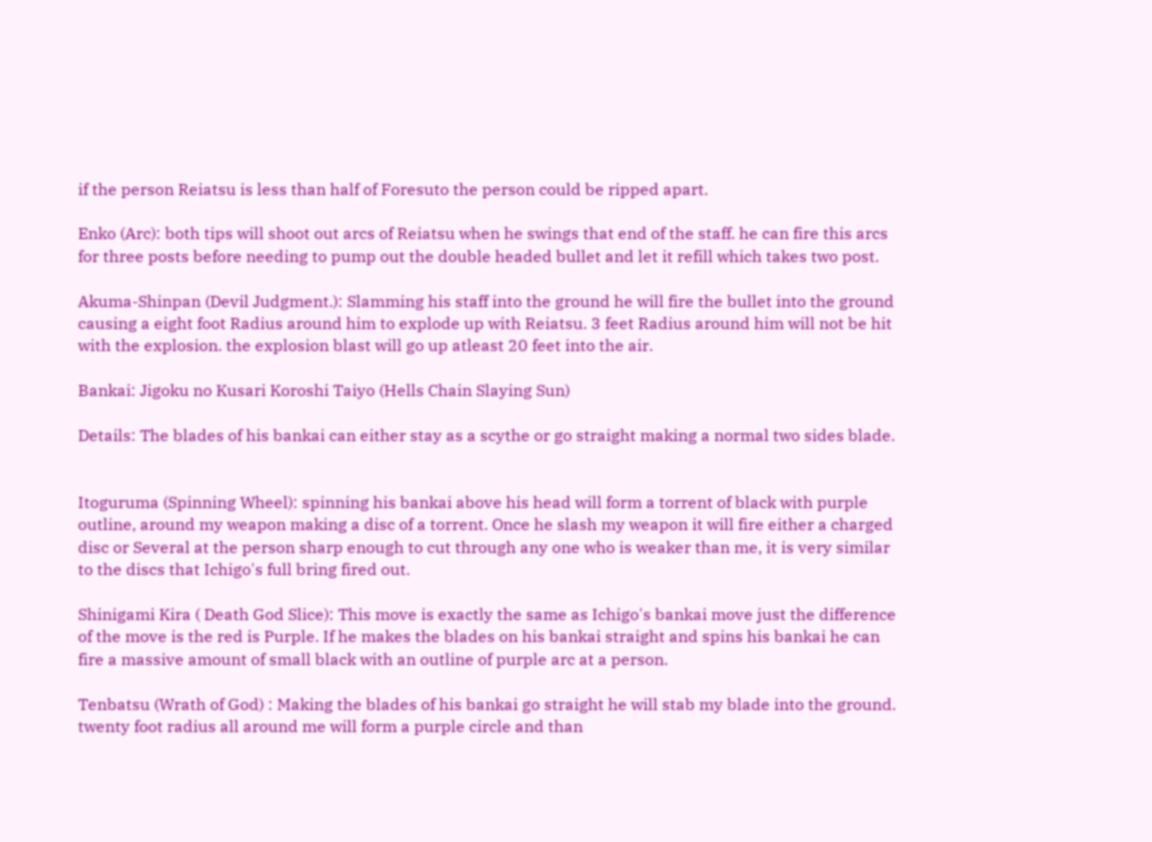if the person Reiatsu is less than half of Foresuto the person could be ripped apart.

Enko (Arc): both tips will shoot out arcs of Reiatsu when he swings that end of the staff. he can fire this arcs for three posts before needing to pump out the double headed bullet and let it refill which takes two post.

Akuma-Shinpan (Devil Judgment.): Slamming his staff into the ground he will fire the bullet into the ground causing a eight foot Radius around him to explode up with Reiatsu. 3 feet Radius around him will not be hit with the explosion. the explosion blast will go up atleast 20 feet into the air.

Bankai: Jigoku no Kusari Koroshi Taiyo (Hells Chain Slaying Sun)

Details: The blades of his bankai can either stay as a scythe or go straight making a normal two sides blade.


Itoguruma (Spinning Wheel): spinning his bankai above his head will form a torrent of black with purple outline, around my weapon making a disc of a torrent. Once he slash my weapon it will fire either a charged disc or Several at the person sharp enough to cut through any one who is weaker than me, it is very similar to the discs that Ichigo's full bring fired out.

Shinigami Kira ( Death God Slice): This move is exactly the same as Ichigo's bankai move just the difference of the move is the red is Purple. If he makes the blades on his bankai straight and spins his bankai he can fire a massive amount of small black with an outline of purple arc at a person.

Tenbatsu (Wrath of God) : Making the blades of his bankai go straight he will stab my blade into the ground. twenty foot radius all around me will form a purple circle and than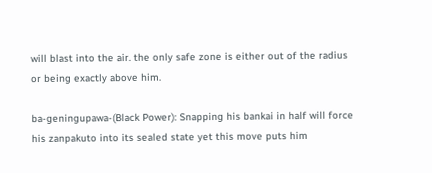will blast into the air. the only safe zone is either out of the radius or being exactly above him.

ba-geningupawa-(Black Power): Snapping his bankai in half will force his zanpakuto into its sealed state yet this move puts him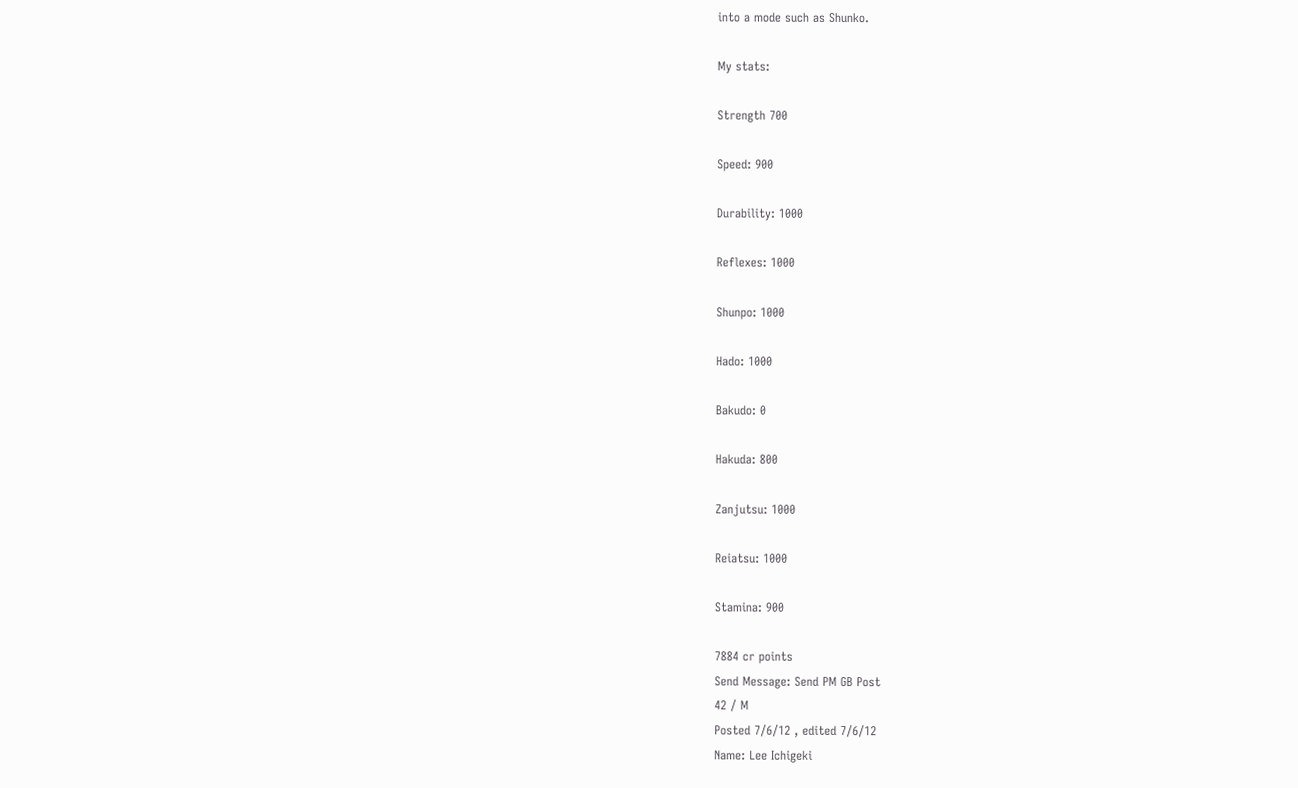into a mode such as Shunko.

My stats:

Strength 700

Speed: 900

Durability: 1000

Reflexes: 1000

Shunpo: 1000

Hado: 1000

Bakudo: 0

Hakuda: 800

Zanjutsu: 1000

Reiatsu: 1000

Stamina: 900

7884 cr points
Send Message: Send PM GB Post
42 / M
Posted 7/6/12 , edited 7/6/12
Name: Lee Ichigeki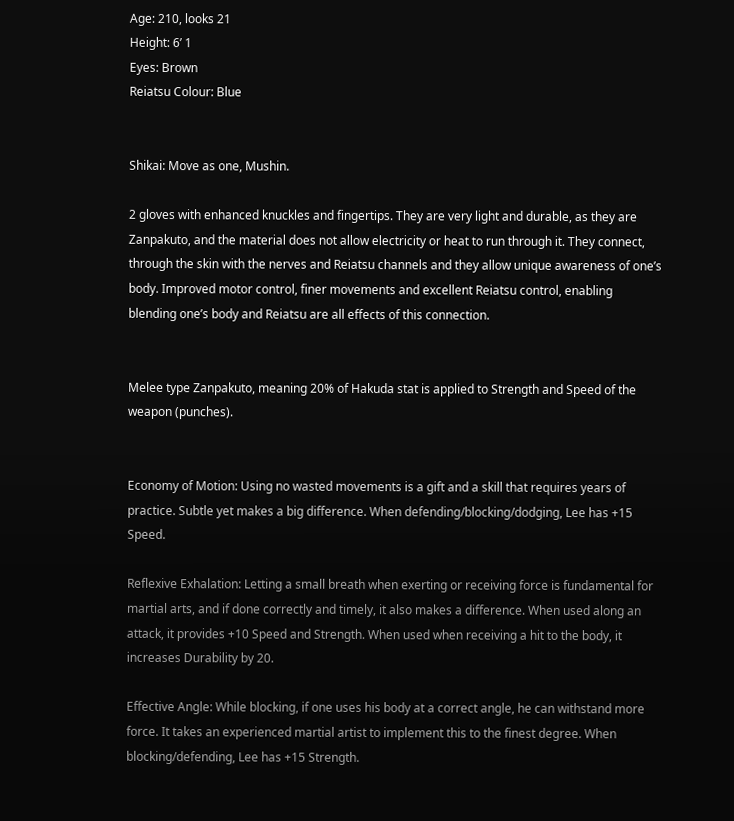Age: 210, looks 21
Height: 6’ 1
Eyes: Brown
Reiatsu Colour: Blue


Shikai: Move as one, Mushin.

2 gloves with enhanced knuckles and fingertips. They are very light and durable, as they are Zanpakuto, and the material does not allow electricity or heat to run through it. They connect, through the skin with the nerves and Reiatsu channels and they allow unique awareness of one’s body. Improved motor control, finer movements and excellent Reiatsu control, enabling blending one’s body and Reiatsu are all effects of this connection.


Melee type Zanpakuto, meaning 20% of Hakuda stat is applied to Strength and Speed of the weapon (punches).


Economy of Motion: Using no wasted movements is a gift and a skill that requires years of practice. Subtle yet makes a big difference. When defending/blocking/dodging, Lee has +15 Speed.

Reflexive Exhalation: Letting a small breath when exerting or receiving force is fundamental for martial arts, and if done correctly and timely, it also makes a difference. When used along an attack, it provides +10 Speed and Strength. When used when receiving a hit to the body, it increases Durability by 20.

Effective Angle: While blocking, if one uses his body at a correct angle, he can withstand more force. It takes an experienced martial artist to implement this to the finest degree. When blocking/defending, Lee has +15 Strength.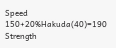Speed 150+20%Hakuda(40)=190
Strength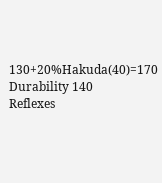130+20%Hakuda(40)=170
Durability 140
Reflexes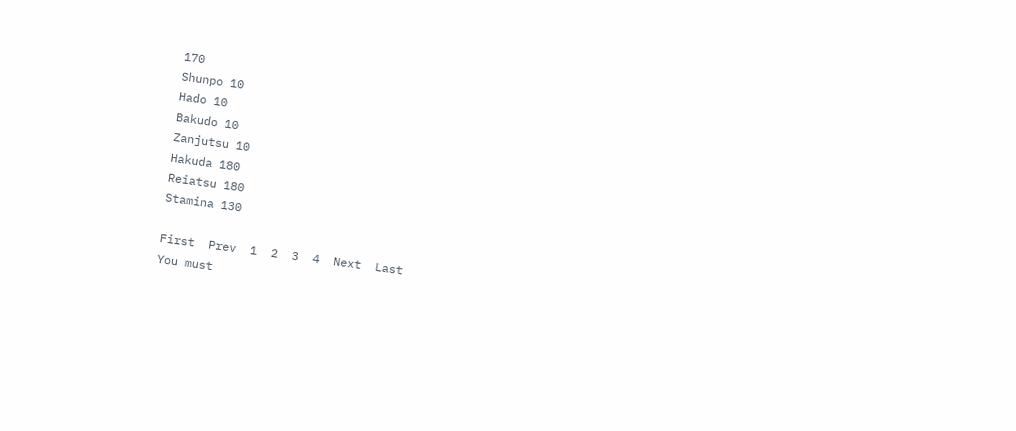170
Shunpo 10
Hado 10
Bakudo 10
Zanjutsu 10
Hakuda 180
Reiatsu 180
Stamina 130

First  Prev  1  2  3  4  Next  Last
You must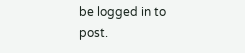be logged in to post.